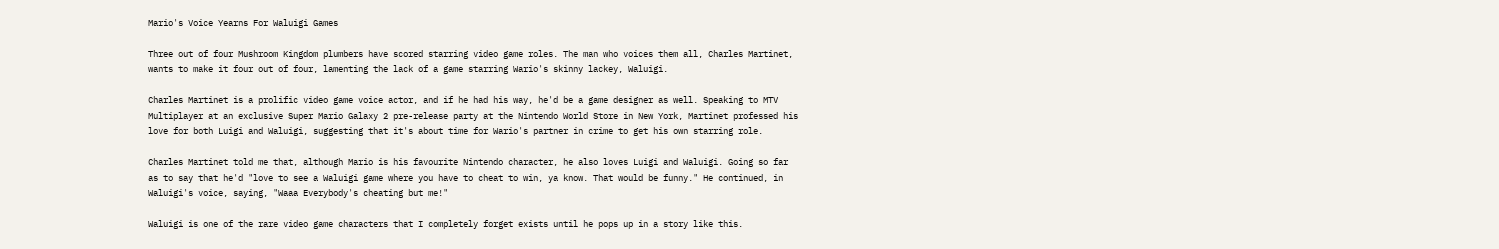Mario's Voice Yearns For Waluigi Games

Three out of four Mushroom Kingdom plumbers have scored starring video game roles. The man who voices them all, Charles Martinet, wants to make it four out of four, lamenting the lack of a game starring Wario's skinny lackey, Waluigi.

Charles Martinet is a prolific video game voice actor, and if he had his way, he'd be a game designer as well. Speaking to MTV Multiplayer at an exclusive Super Mario Galaxy 2 pre-release party at the Nintendo World Store in New York, Martinet professed his love for both Luigi and Waluigi, suggesting that it's about time for Wario's partner in crime to get his own starring role.

Charles Martinet told me that, although Mario is his favourite Nintendo character, he also loves Luigi and Waluigi. Going so far as to say that he'd "love to see a Waluigi game where you have to cheat to win, ya know. That would be funny." He continued, in Waluigi's voice, saying, "Waaa Everybody's cheating but me!"

Waluigi is one of the rare video game characters that I completely forget exists until he pops up in a story like this.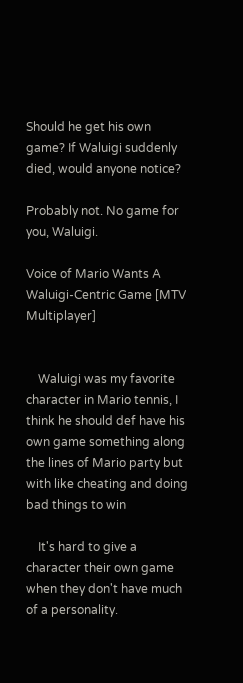Should he get his own game? If Waluigi suddenly died, would anyone notice?

Probably not. No game for you, Waluigi.

Voice of Mario Wants A Waluigi-Centric Game [MTV Multiplayer]


    Waluigi was my favorite character in Mario tennis, I think he should def have his own game something along the lines of Mario party but with like cheating and doing bad things to win

    It's hard to give a character their own game when they don't have much of a personality.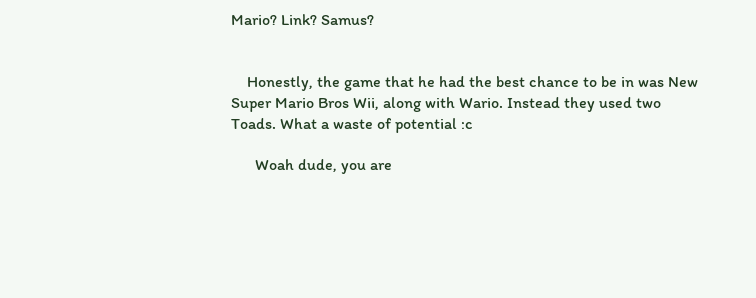Mario? Link? Samus?


    Honestly, the game that he had the best chance to be in was New Super Mario Bros Wii, along with Wario. Instead they used two Toads. What a waste of potential :c

      Woah dude, you are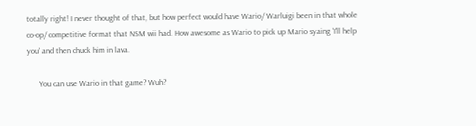totally right! I never thought of that, but how perfect would have Wario/ Warluigi been in that whole co-op/ competitive format that NSM wii had. How awesome as Wario to pick up Mario syaing 'I'll help you' and then chuck him in lava.

      You can use Wario in that game? Wuh?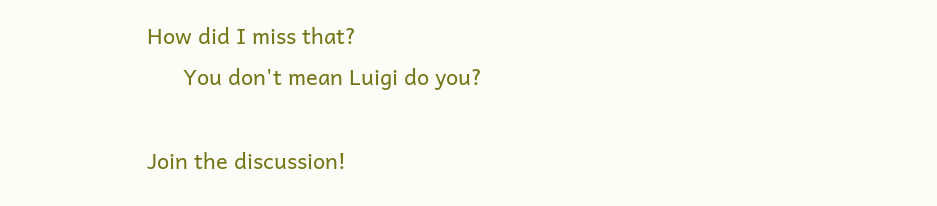How did I miss that?
      You don't mean Luigi do you?

Join the discussion!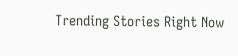Trending Stories Right Now